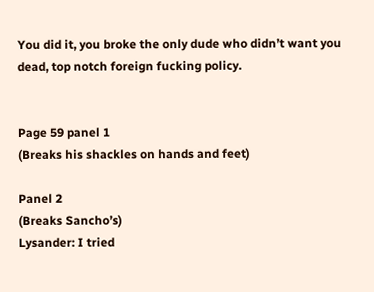You did it, you broke the only dude who didn’t want you dead, top notch foreign fucking policy.


Page 59 panel 1
(Breaks his shackles on hands and feet)

Panel 2
(Breaks Sancho’s)
Lysander: I tried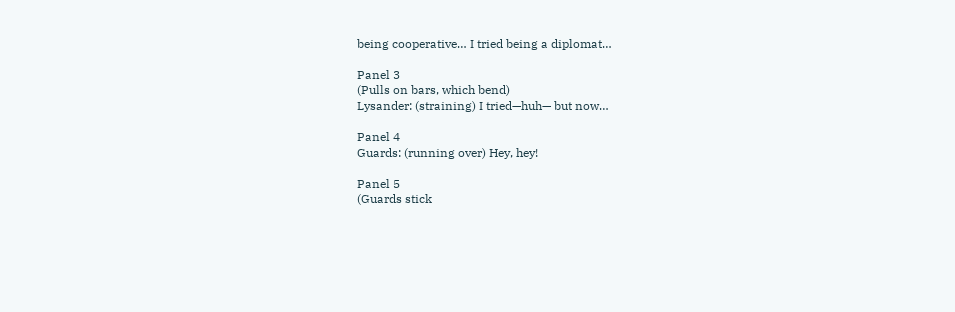being cooperative… I tried being a diplomat…

Panel 3
(Pulls on bars, which bend)
Lysander: (straining) I tried—huh— but now…

Panel 4
Guards: (running over) Hey, hey!

Panel 5
(Guards stick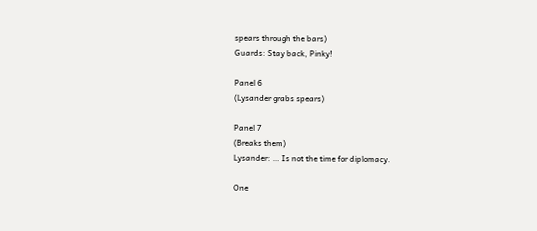spears through the bars)
Guards: Stay back, Pinky!

Panel 6
(Lysander grabs spears)

Panel 7
(Breaks them)
Lysander: … Is not the time for diplomacy.

One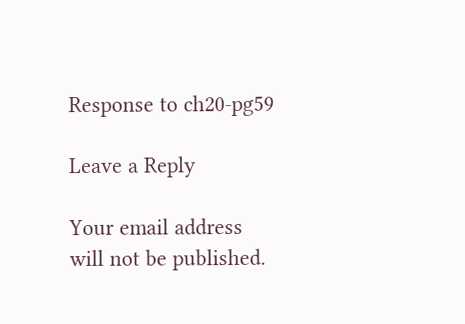Response to ch20-pg59

Leave a Reply

Your email address will not be published.